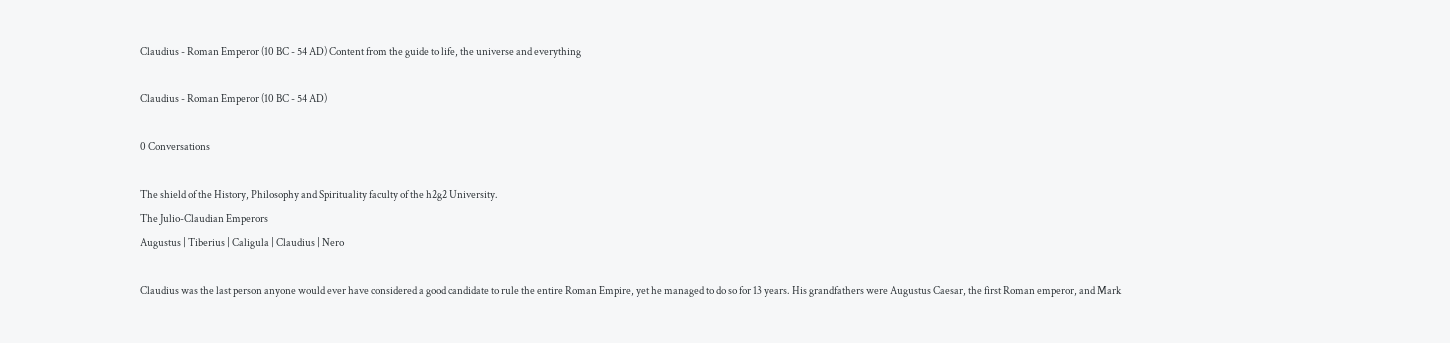Claudius - Roman Emperor (10 BC - 54 AD) Content from the guide to life, the universe and everything

Claudius - Roman Emperor (10 BC - 54 AD)

0 Conversations

The shield of the History, Philosophy and Spirituality faculty of the h2g2 University.
The Julio-Claudian Emperors
Augustus | Tiberius | Caligula | Claudius | Nero

Claudius was the last person anyone would ever have considered a good candidate to rule the entire Roman Empire, yet he managed to do so for 13 years. His grandfathers were Augustus Caesar, the first Roman emperor, and Mark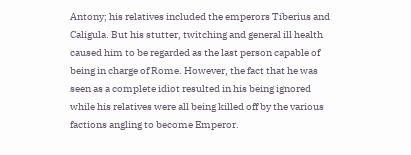Antony; his relatives included the emperors Tiberius and Caligula. But his stutter, twitching and general ill health caused him to be regarded as the last person capable of being in charge of Rome. However, the fact that he was seen as a complete idiot resulted in his being ignored while his relatives were all being killed off by the various factions angling to become Emperor.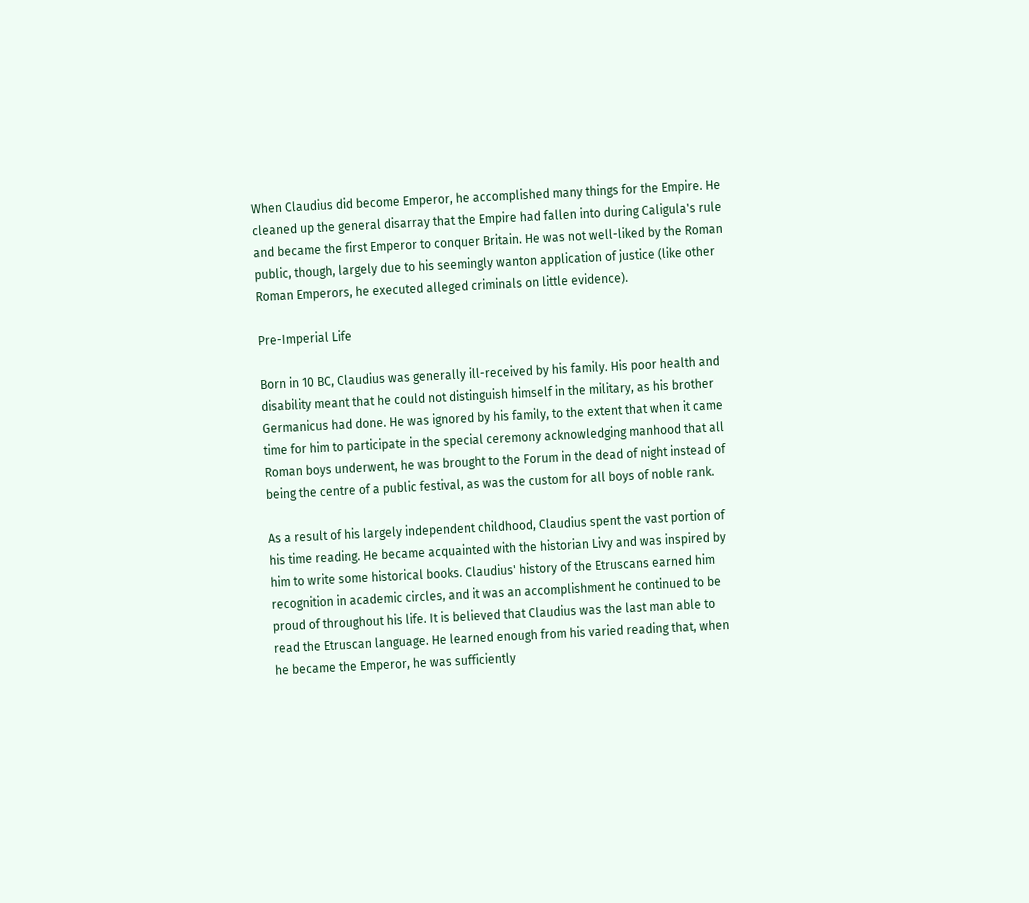When Claudius did become Emperor, he accomplished many things for the Empire. He cleaned up the general disarray that the Empire had fallen into during Caligula's rule and became the first Emperor to conquer Britain. He was not well-liked by the Roman public, though, largely due to his seemingly wanton application of justice (like other Roman Emperors, he executed alleged criminals on little evidence).

Pre-Imperial Life

Born in 10 BC, Claudius was generally ill-received by his family. His poor health and disability meant that he could not distinguish himself in the military, as his brother Germanicus had done. He was ignored by his family, to the extent that when it came time for him to participate in the special ceremony acknowledging manhood that all Roman boys underwent, he was brought to the Forum in the dead of night instead of being the centre of a public festival, as was the custom for all boys of noble rank.

As a result of his largely independent childhood, Claudius spent the vast portion of his time reading. He became acquainted with the historian Livy and was inspired by him to write some historical books. Claudius' history of the Etruscans earned him recognition in academic circles, and it was an accomplishment he continued to be proud of throughout his life. It is believed that Claudius was the last man able to read the Etruscan language. He learned enough from his varied reading that, when he became the Emperor, he was sufficiently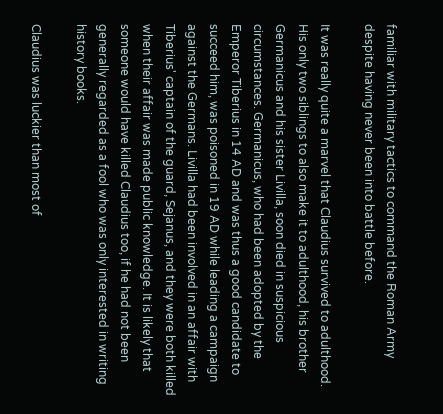familiar with military tactics to command the Roman Army despite having never been into battle before.

It was really quite a marvel that Claudius survived to adulthood. His only two siblings to also make it to adulthood, his brother Germanicus and his sister Livilla, soon died in suspicious circumstances. Germanicus, who had been adopted by the Emperor Tiberius in 14 AD and was thus a good candidate to succeed him, was poisoned in 19 AD while leading a campaign against the Germans. Livilla had been involved in an affair with Tiberius' captain of the guard, Sejanus, and they were both killed when their affair was made public knowledge. It is likely that someone would have killed Claudius too, if he had not been generally regarded as a fool who was only interested in writing history books.

Claudius was luckier than most of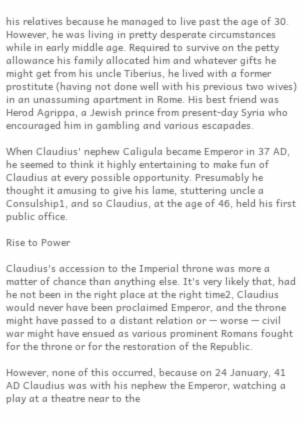his relatives because he managed to live past the age of 30. However, he was living in pretty desperate circumstances while in early middle age. Required to survive on the petty allowance his family allocated him and whatever gifts he might get from his uncle Tiberius, he lived with a former prostitute (having not done well with his previous two wives) in an unassuming apartment in Rome. His best friend was Herod Agrippa, a Jewish prince from present-day Syria who encouraged him in gambling and various escapades.

When Claudius' nephew Caligula became Emperor in 37 AD, he seemed to think it highly entertaining to make fun of Claudius at every possible opportunity. Presumably he thought it amusing to give his lame, stuttering uncle a Consulship1, and so Claudius, at the age of 46, held his first public office.

Rise to Power

Claudius's accession to the Imperial throne was more a matter of chance than anything else. It's very likely that, had he not been in the right place at the right time2, Claudius would never have been proclaimed Emperor, and the throne might have passed to a distant relation or — worse — civil war might have ensued as various prominent Romans fought for the throne or for the restoration of the Republic.

However, none of this occurred, because on 24 January, 41 AD Claudius was with his nephew the Emperor, watching a play at a theatre near to the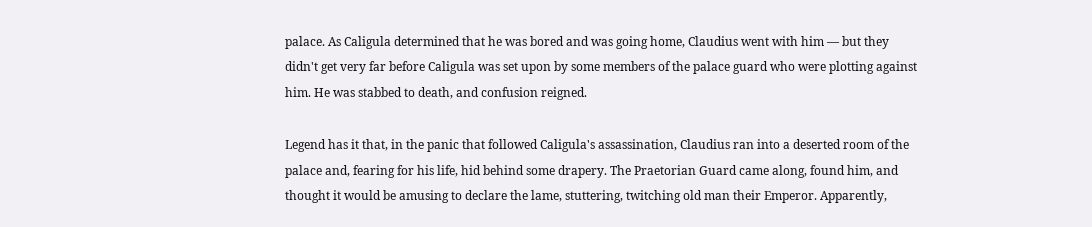palace. As Caligula determined that he was bored and was going home, Claudius went with him — but they didn't get very far before Caligula was set upon by some members of the palace guard who were plotting against him. He was stabbed to death, and confusion reigned.

Legend has it that, in the panic that followed Caligula's assassination, Claudius ran into a deserted room of the palace and, fearing for his life, hid behind some drapery. The Praetorian Guard came along, found him, and thought it would be amusing to declare the lame, stuttering, twitching old man their Emperor. Apparently,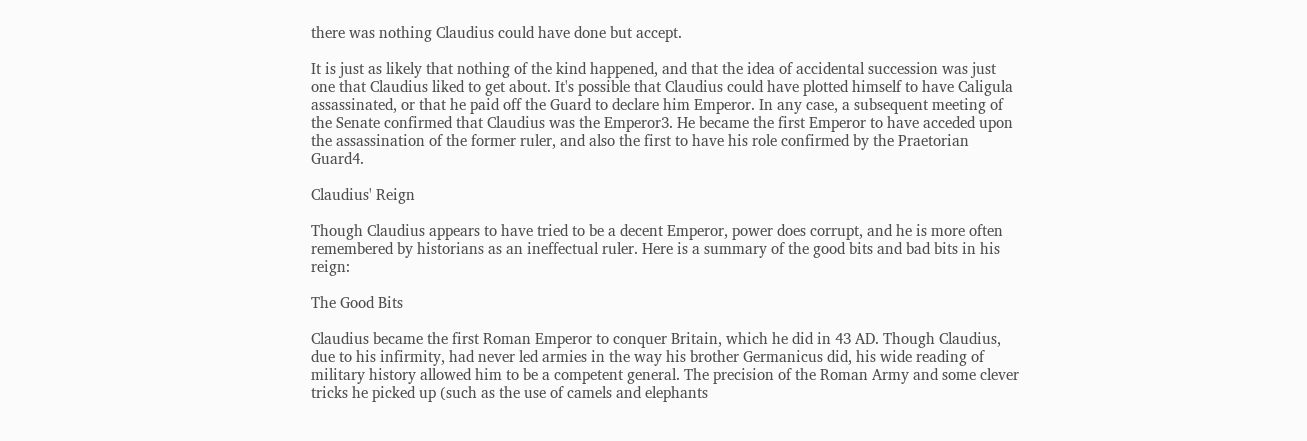there was nothing Claudius could have done but accept.

It is just as likely that nothing of the kind happened, and that the idea of accidental succession was just one that Claudius liked to get about. It's possible that Claudius could have plotted himself to have Caligula assassinated, or that he paid off the Guard to declare him Emperor. In any case, a subsequent meeting of the Senate confirmed that Claudius was the Emperor3. He became the first Emperor to have acceded upon the assassination of the former ruler, and also the first to have his role confirmed by the Praetorian Guard4.

Claudius' Reign

Though Claudius appears to have tried to be a decent Emperor, power does corrupt, and he is more often remembered by historians as an ineffectual ruler. Here is a summary of the good bits and bad bits in his reign:

The Good Bits

Claudius became the first Roman Emperor to conquer Britain, which he did in 43 AD. Though Claudius, due to his infirmity, had never led armies in the way his brother Germanicus did, his wide reading of military history allowed him to be a competent general. The precision of the Roman Army and some clever tricks he picked up (such as the use of camels and elephants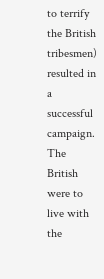to terrify the British tribesmen) resulted in a successful campaign. The British were to live with the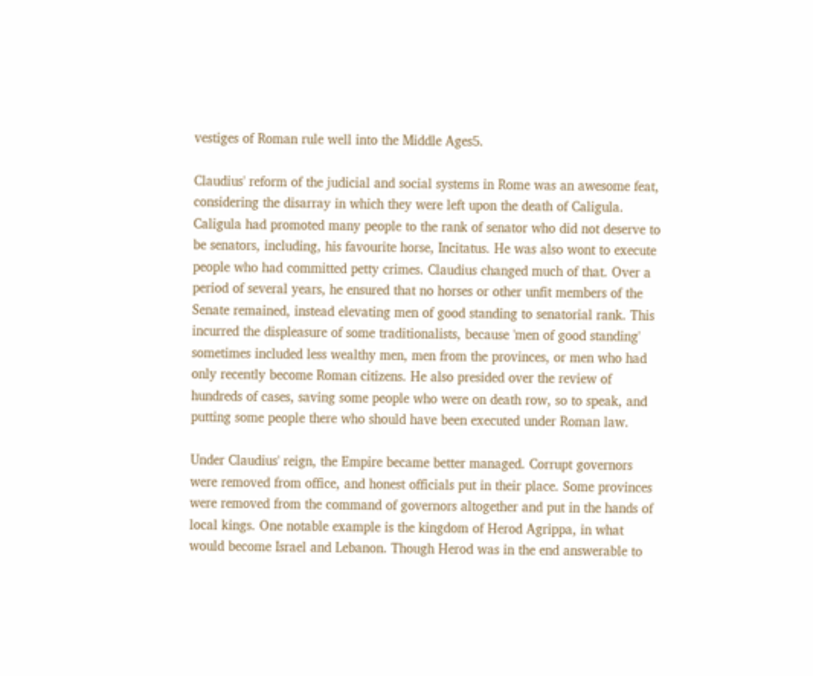vestiges of Roman rule well into the Middle Ages5.

Claudius' reform of the judicial and social systems in Rome was an awesome feat, considering the disarray in which they were left upon the death of Caligula. Caligula had promoted many people to the rank of senator who did not deserve to be senators, including, his favourite horse, Incitatus. He was also wont to execute people who had committed petty crimes. Claudius changed much of that. Over a period of several years, he ensured that no horses or other unfit members of the Senate remained, instead elevating men of good standing to senatorial rank. This incurred the displeasure of some traditionalists, because 'men of good standing' sometimes included less wealthy men, men from the provinces, or men who had only recently become Roman citizens. He also presided over the review of hundreds of cases, saving some people who were on death row, so to speak, and putting some people there who should have been executed under Roman law.

Under Claudius' reign, the Empire became better managed. Corrupt governors were removed from office, and honest officials put in their place. Some provinces were removed from the command of governors altogether and put in the hands of local kings. One notable example is the kingdom of Herod Agrippa, in what would become Israel and Lebanon. Though Herod was in the end answerable to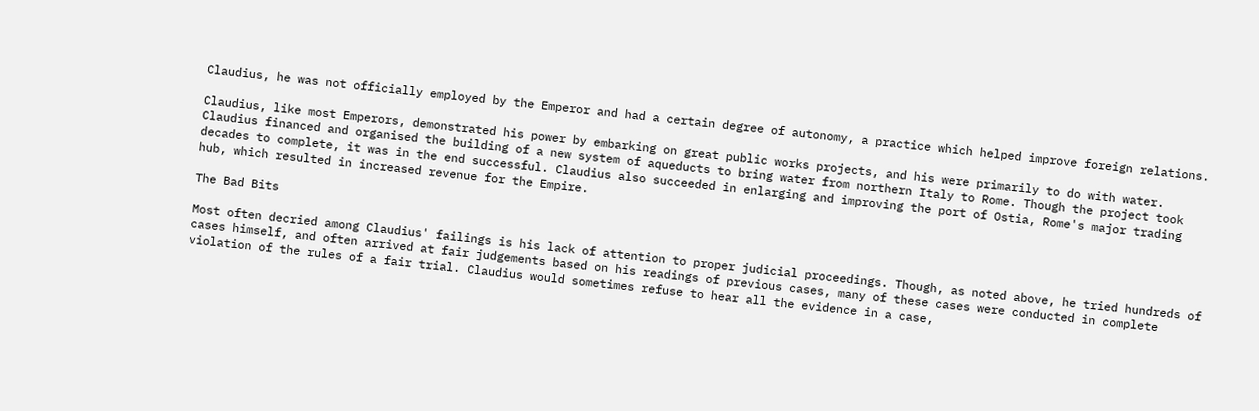Claudius, he was not officially employed by the Emperor and had a certain degree of autonomy, a practice which helped improve foreign relations.

Claudius, like most Emperors, demonstrated his power by embarking on great public works projects, and his were primarily to do with water. Claudius financed and organised the building of a new system of aqueducts to bring water from northern Italy to Rome. Though the project took decades to complete, it was in the end successful. Claudius also succeeded in enlarging and improving the port of Ostia, Rome's major trading hub, which resulted in increased revenue for the Empire.

The Bad Bits

Most often decried among Claudius' failings is his lack of attention to proper judicial proceedings. Though, as noted above, he tried hundreds of cases himself, and often arrived at fair judgements based on his readings of previous cases, many of these cases were conducted in complete violation of the rules of a fair trial. Claudius would sometimes refuse to hear all the evidence in a case,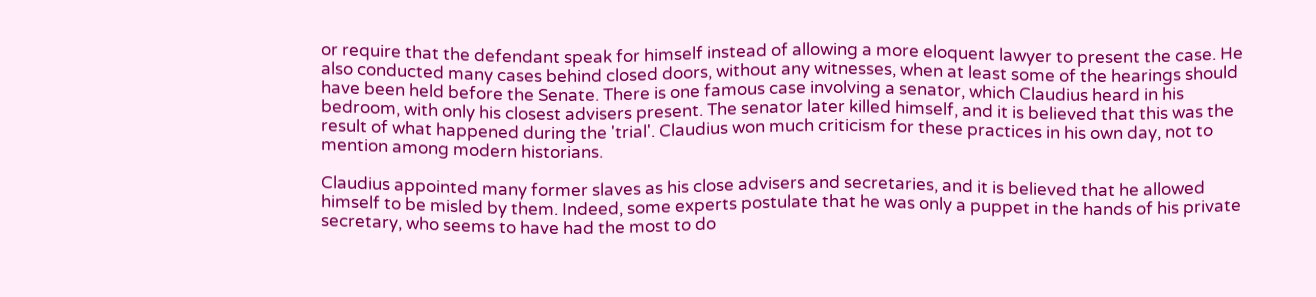or require that the defendant speak for himself instead of allowing a more eloquent lawyer to present the case. He also conducted many cases behind closed doors, without any witnesses, when at least some of the hearings should have been held before the Senate. There is one famous case involving a senator, which Claudius heard in his bedroom, with only his closest advisers present. The senator later killed himself, and it is believed that this was the result of what happened during the 'trial'. Claudius won much criticism for these practices in his own day, not to mention among modern historians.

Claudius appointed many former slaves as his close advisers and secretaries, and it is believed that he allowed himself to be misled by them. Indeed, some experts postulate that he was only a puppet in the hands of his private secretary, who seems to have had the most to do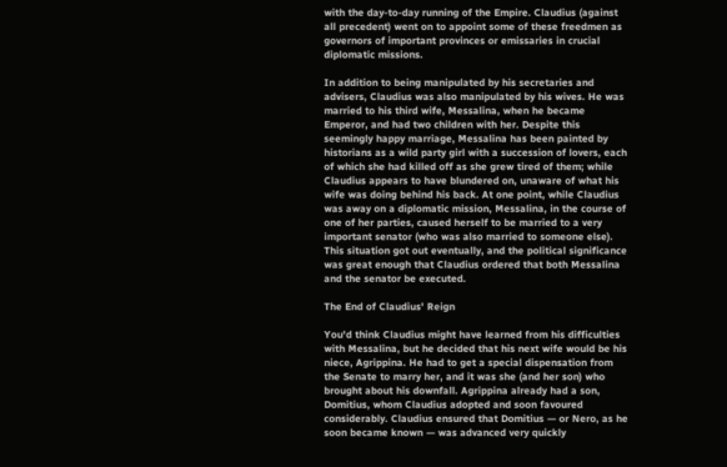with the day-to-day running of the Empire. Claudius (against all precedent) went on to appoint some of these freedmen as governors of important provinces or emissaries in crucial diplomatic missions.

In addition to being manipulated by his secretaries and advisers, Claudius was also manipulated by his wives. He was married to his third wife, Messalina, when he became Emperor, and had two children with her. Despite this seemingly happy marriage, Messalina has been painted by historians as a wild party girl with a succession of lovers, each of which she had killed off as she grew tired of them; while Claudius appears to have blundered on, unaware of what his wife was doing behind his back. At one point, while Claudius was away on a diplomatic mission, Messalina, in the course of one of her parties, caused herself to be married to a very important senator (who was also married to someone else). This situation got out eventually, and the political significance was great enough that Claudius ordered that both Messalina and the senator be executed.

The End of Claudius' Reign

You'd think Claudius might have learned from his difficulties with Messalina, but he decided that his next wife would be his niece, Agrippina. He had to get a special dispensation from the Senate to marry her, and it was she (and her son) who brought about his downfall. Agrippina already had a son, Domitius, whom Claudius adopted and soon favoured considerably. Claudius ensured that Domitius — or Nero, as he soon became known — was advanced very quickly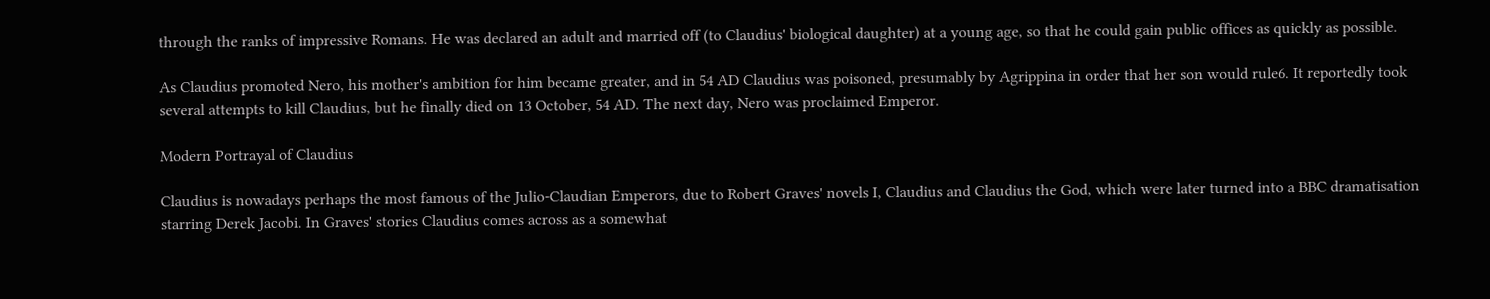through the ranks of impressive Romans. He was declared an adult and married off (to Claudius' biological daughter) at a young age, so that he could gain public offices as quickly as possible.

As Claudius promoted Nero, his mother's ambition for him became greater, and in 54 AD Claudius was poisoned, presumably by Agrippina in order that her son would rule6. It reportedly took several attempts to kill Claudius, but he finally died on 13 October, 54 AD. The next day, Nero was proclaimed Emperor.

Modern Portrayal of Claudius

Claudius is nowadays perhaps the most famous of the Julio-Claudian Emperors, due to Robert Graves' novels I, Claudius and Claudius the God, which were later turned into a BBC dramatisation starring Derek Jacobi. In Graves' stories Claudius comes across as a somewhat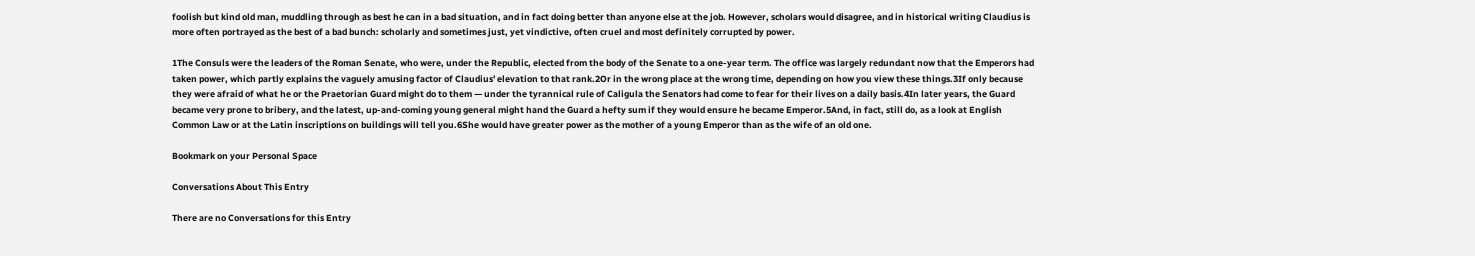foolish but kind old man, muddling through as best he can in a bad situation, and in fact doing better than anyone else at the job. However, scholars would disagree, and in historical writing Claudius is more often portrayed as the best of a bad bunch: scholarly and sometimes just, yet vindictive, often cruel and most definitely corrupted by power.

1The Consuls were the leaders of the Roman Senate, who were, under the Republic, elected from the body of the Senate to a one-year term. The office was largely redundant now that the Emperors had taken power, which partly explains the vaguely amusing factor of Claudius' elevation to that rank.2Or in the wrong place at the wrong time, depending on how you view these things.3If only because they were afraid of what he or the Praetorian Guard might do to them — under the tyrannical rule of Caligula the Senators had come to fear for their lives on a daily basis.4In later years, the Guard became very prone to bribery, and the latest, up-and-coming young general might hand the Guard a hefty sum if they would ensure he became Emperor.5And, in fact, still do, as a look at English Common Law or at the Latin inscriptions on buildings will tell you.6She would have greater power as the mother of a young Emperor than as the wife of an old one.

Bookmark on your Personal Space

Conversations About This Entry

There are no Conversations for this Entry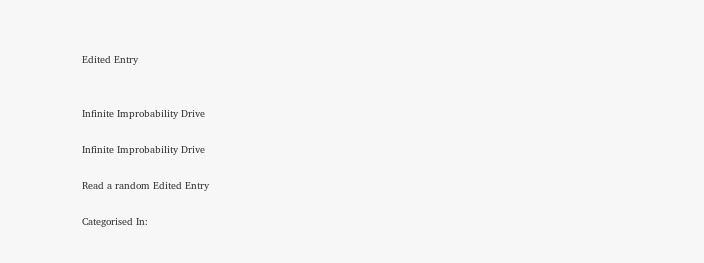Edited Entry


Infinite Improbability Drive

Infinite Improbability Drive

Read a random Edited Entry

Categorised In: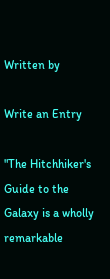Written by

Write an Entry

"The Hitchhiker's Guide to the Galaxy is a wholly remarkable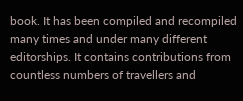book. It has been compiled and recompiled many times and under many different editorships. It contains contributions from countless numbers of travellers and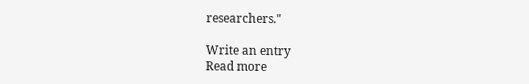researchers."

Write an entry
Read more